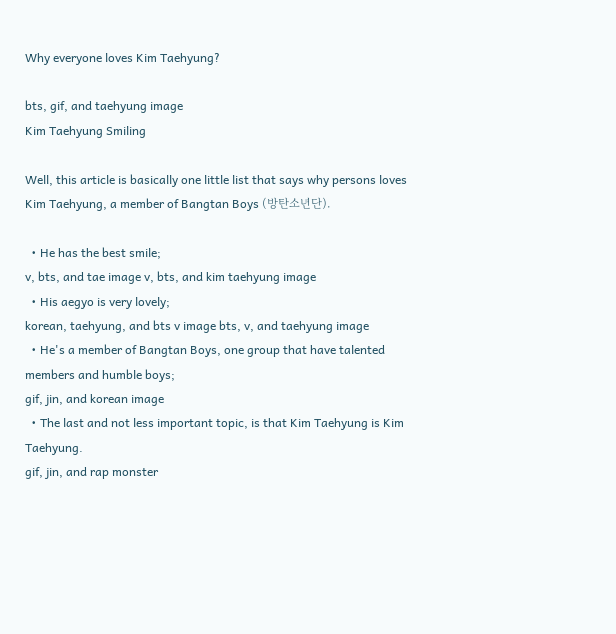Why everyone loves Kim Taehyung?

bts, gif, and taehyung image
Kim Taehyung Smiling

Well, this article is basically one little list that says why persons loves Kim Taehyung, a member of Bangtan Boys (방탄소년단).

  • He has the best smile;
v, bts, and tae image v, bts, and kim taehyung image
  • His aegyo is very lovely;
korean, taehyung, and bts v image bts, v, and taehyung image
  • He's a member of Bangtan Boys, one group that have talented members and humble boys;
gif, jin, and korean image
  • The last and not less important topic, is that Kim Taehyung is Kim Taehyung.
gif, jin, and rap monster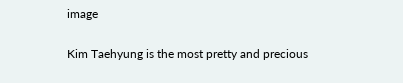image

Kim Taehyung is the most pretty and precious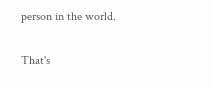person in the world.

That's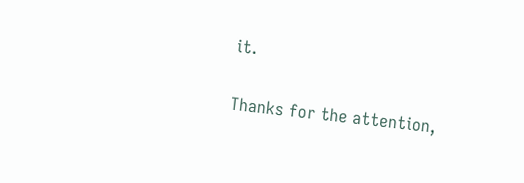it.

Thanks for the attention,